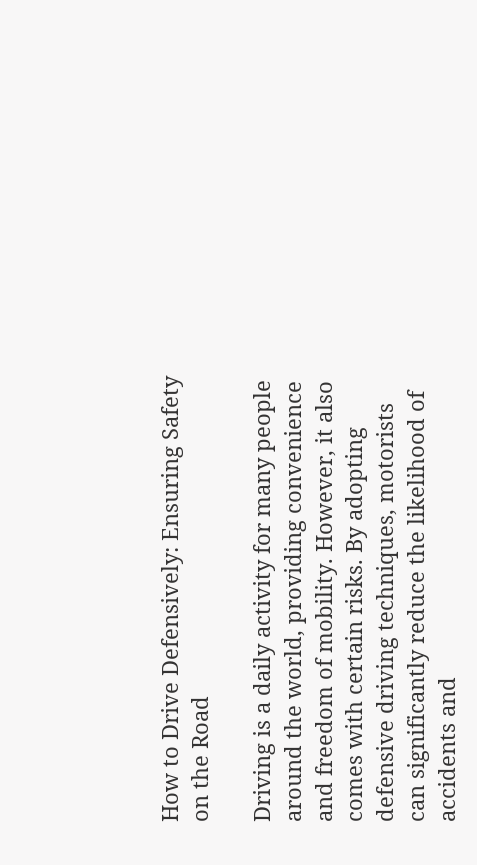How to Drive Defensively: Ensuring Safety on the Road

Driving is a daily activity for many people around the world, providing convenience and freedom of mobility. However, it also comes with certain risks. By adopting defensive driving techniques, motorists can significantly reduce the likelihood of accidents and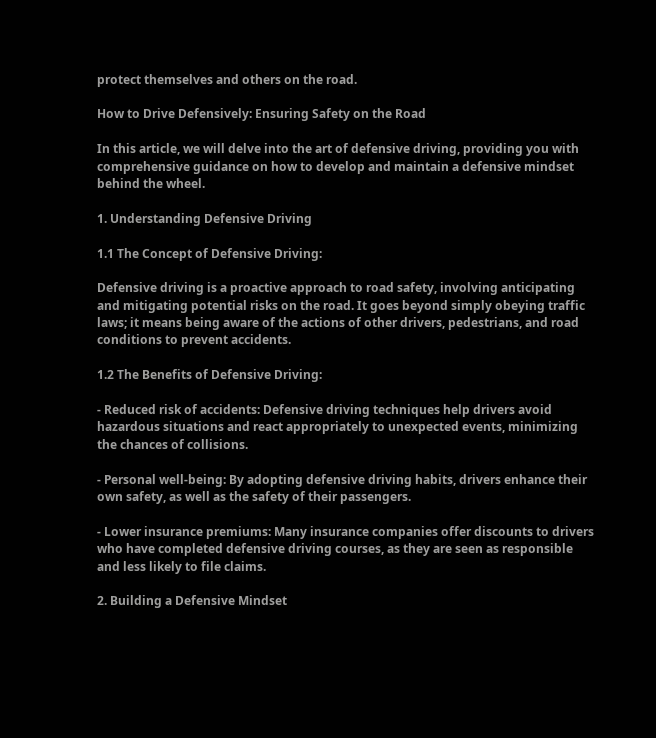protect themselves and others on the road.

How to Drive Defensively: Ensuring Safety on the Road

In this article, we will delve into the art of defensive driving, providing you with comprehensive guidance on how to develop and maintain a defensive mindset behind the wheel.

1. Understanding Defensive Driving

1.1 The Concept of Defensive Driving:

Defensive driving is a proactive approach to road safety, involving anticipating and mitigating potential risks on the road. It goes beyond simply obeying traffic laws; it means being aware of the actions of other drivers, pedestrians, and road conditions to prevent accidents.

1.2 The Benefits of Defensive Driving:

- Reduced risk of accidents: Defensive driving techniques help drivers avoid hazardous situations and react appropriately to unexpected events, minimizing the chances of collisions.

- Personal well-being: By adopting defensive driving habits, drivers enhance their own safety, as well as the safety of their passengers.

- Lower insurance premiums: Many insurance companies offer discounts to drivers who have completed defensive driving courses, as they are seen as responsible and less likely to file claims.

2. Building a Defensive Mindset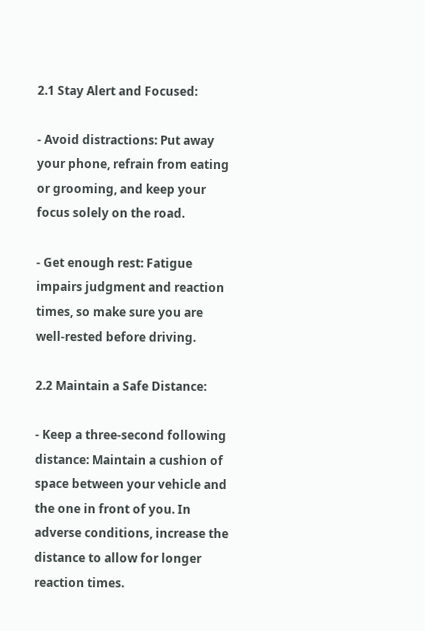2.1 Stay Alert and Focused:

- Avoid distractions: Put away your phone, refrain from eating or grooming, and keep your focus solely on the road.

- Get enough rest: Fatigue impairs judgment and reaction times, so make sure you are well-rested before driving.

2.2 Maintain a Safe Distance:

- Keep a three-second following distance: Maintain a cushion of space between your vehicle and the one in front of you. In adverse conditions, increase the distance to allow for longer reaction times.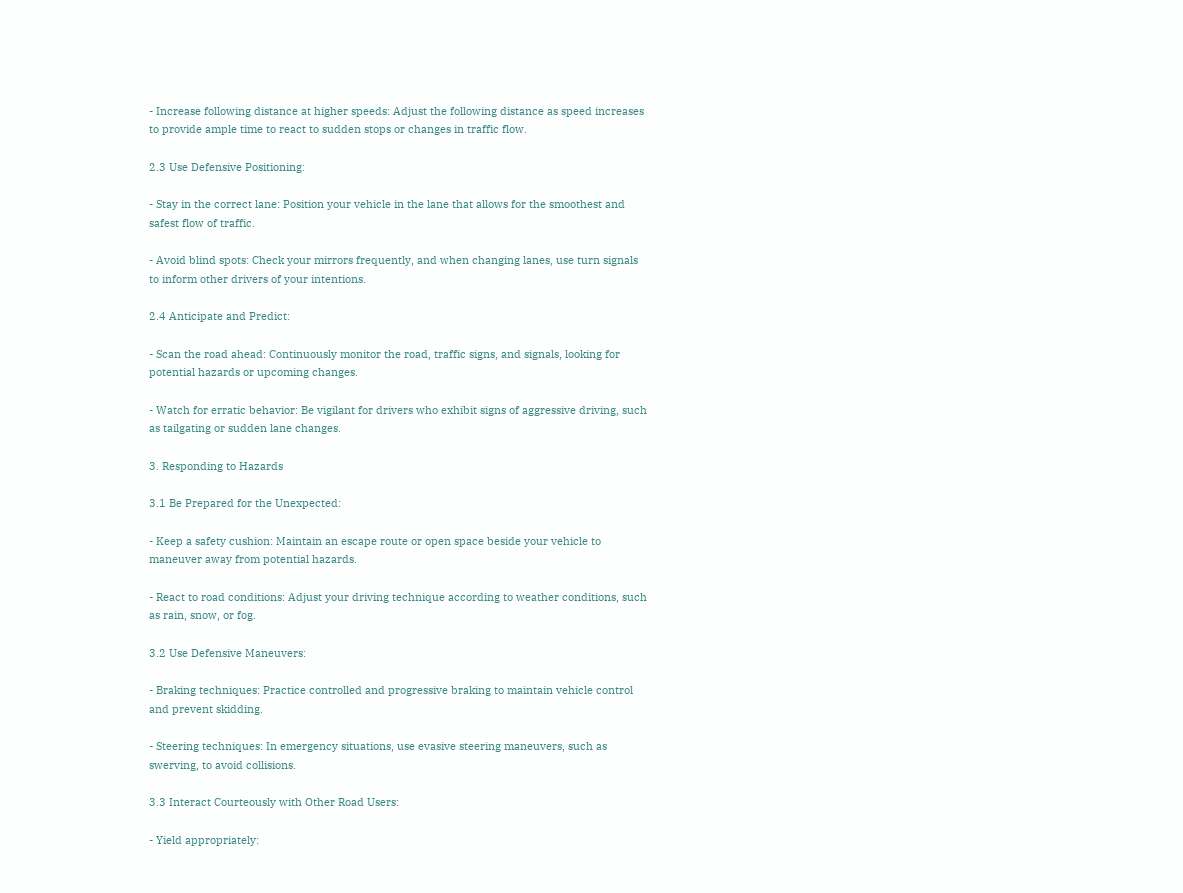- Increase following distance at higher speeds: Adjust the following distance as speed increases to provide ample time to react to sudden stops or changes in traffic flow.

2.3 Use Defensive Positioning:

- Stay in the correct lane: Position your vehicle in the lane that allows for the smoothest and safest flow of traffic.

- Avoid blind spots: Check your mirrors frequently, and when changing lanes, use turn signals to inform other drivers of your intentions.

2.4 Anticipate and Predict:

- Scan the road ahead: Continuously monitor the road, traffic signs, and signals, looking for potential hazards or upcoming changes.

- Watch for erratic behavior: Be vigilant for drivers who exhibit signs of aggressive driving, such as tailgating or sudden lane changes.

3. Responding to Hazards

3.1 Be Prepared for the Unexpected:

- Keep a safety cushion: Maintain an escape route or open space beside your vehicle to maneuver away from potential hazards.

- React to road conditions: Adjust your driving technique according to weather conditions, such as rain, snow, or fog.

3.2 Use Defensive Maneuvers:

- Braking techniques: Practice controlled and progressive braking to maintain vehicle control and prevent skidding.

- Steering techniques: In emergency situations, use evasive steering maneuvers, such as swerving, to avoid collisions.

3.3 Interact Courteously with Other Road Users:

- Yield appropriately: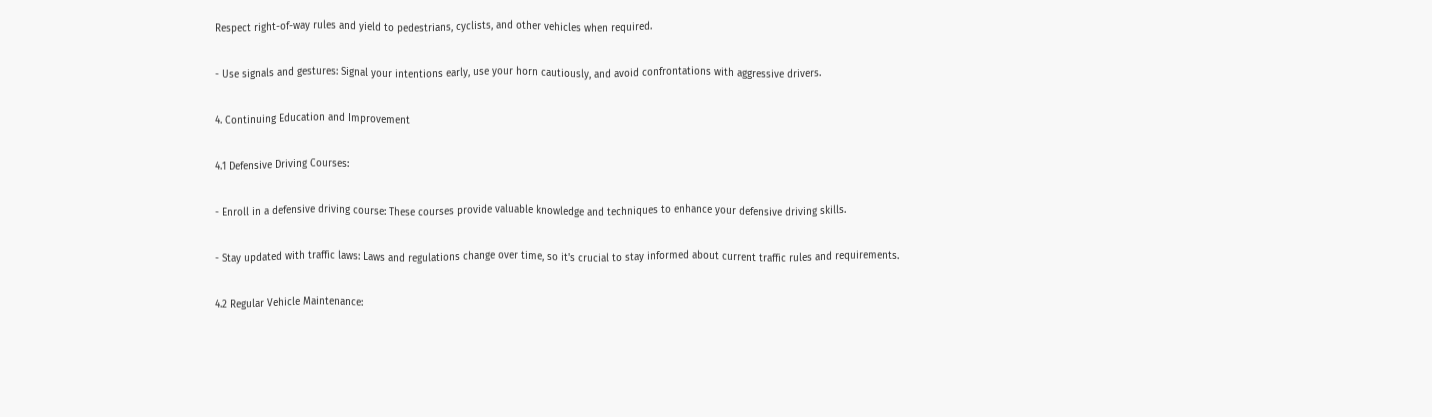Respect right-of-way rules and yield to pedestrians, cyclists, and other vehicles when required.

- Use signals and gestures: Signal your intentions early, use your horn cautiously, and avoid confrontations with aggressive drivers.

4. Continuing Education and Improvement

4.1 Defensive Driving Courses:

- Enroll in a defensive driving course: These courses provide valuable knowledge and techniques to enhance your defensive driving skills.

- Stay updated with traffic laws: Laws and regulations change over time, so it's crucial to stay informed about current traffic rules and requirements.

4.2 Regular Vehicle Maintenance: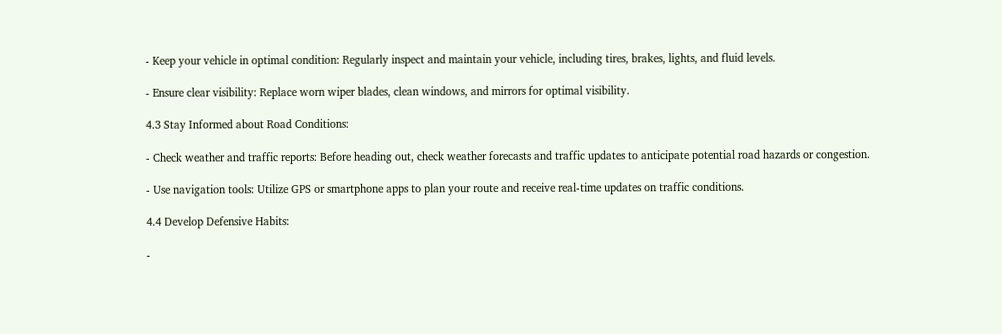- Keep your vehicle in optimal condition: Regularly inspect and maintain your vehicle, including tires, brakes, lights, and fluid levels.

- Ensure clear visibility: Replace worn wiper blades, clean windows, and mirrors for optimal visibility.

4.3 Stay Informed about Road Conditions:

- Check weather and traffic reports: Before heading out, check weather forecasts and traffic updates to anticipate potential road hazards or congestion.

- Use navigation tools: Utilize GPS or smartphone apps to plan your route and receive real-time updates on traffic conditions.

4.4 Develop Defensive Habits:

-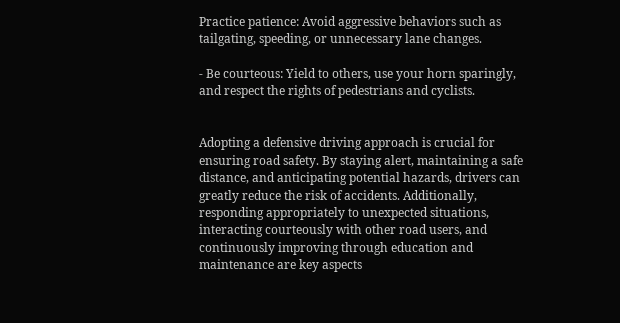Practice patience: Avoid aggressive behaviors such as tailgating, speeding, or unnecessary lane changes.

- Be courteous: Yield to others, use your horn sparingly, and respect the rights of pedestrians and cyclists.


Adopting a defensive driving approach is crucial for ensuring road safety. By staying alert, maintaining a safe distance, and anticipating potential hazards, drivers can greatly reduce the risk of accidents. Additionally, responding appropriately to unexpected situations, interacting courteously with other road users, and continuously improving through education and maintenance are key aspects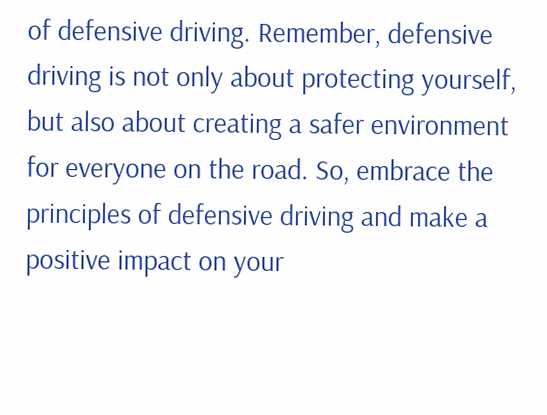of defensive driving. Remember, defensive driving is not only about protecting yourself, but also about creating a safer environment for everyone on the road. So, embrace the principles of defensive driving and make a positive impact on your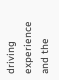driving experience and the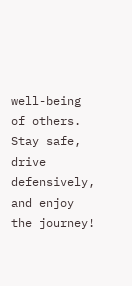well-being of others. Stay safe, drive defensively, and enjoy the journey!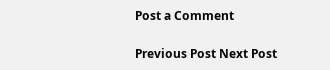Post a Comment

Previous Post Next Post